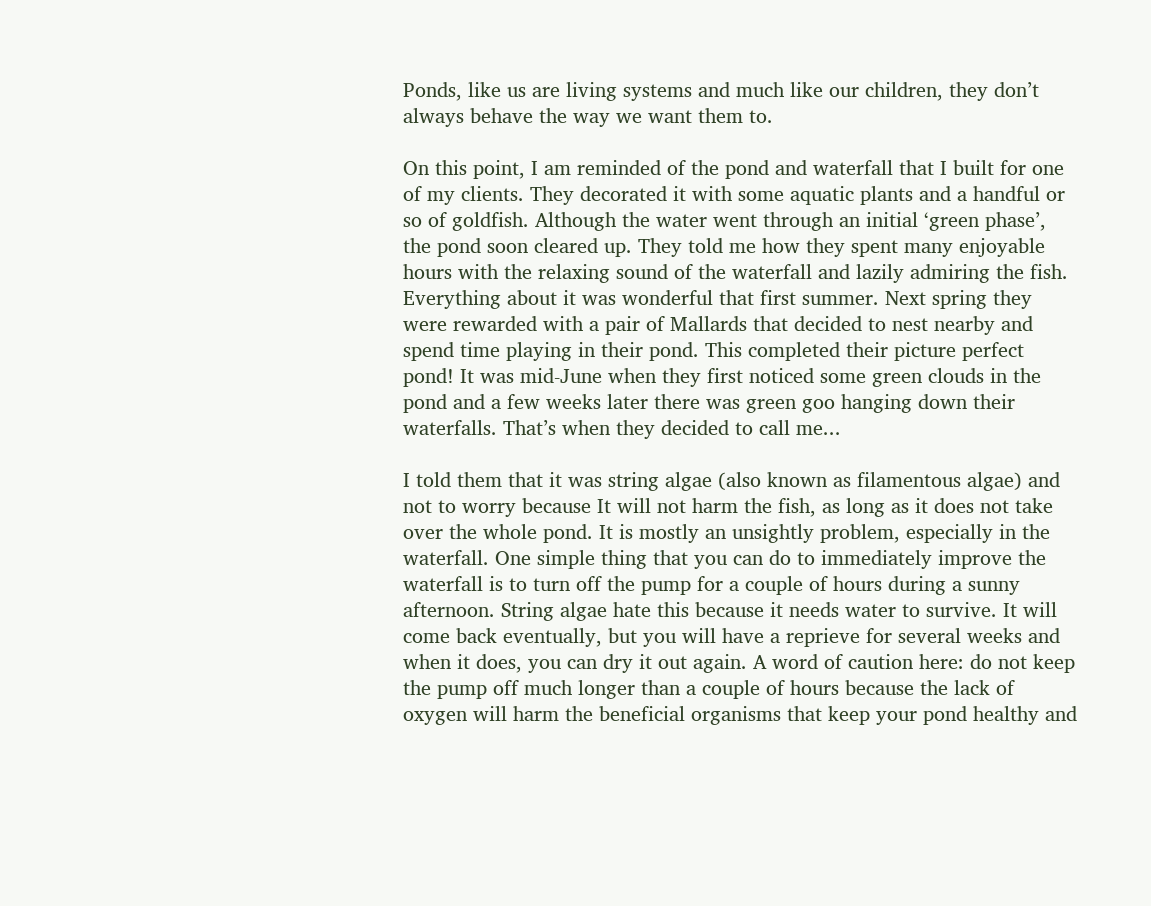Ponds, like us are living systems and much like our children, they don’t always behave the way we want them to.

On this point, I am reminded of the pond and waterfall that I built for one of my clients. They decorated it with some aquatic plants and a handful or so of goldfish. Although the water went through an initial ‘green phase’, the pond soon cleared up. They told me how they spent many enjoyable hours with the relaxing sound of the waterfall and lazily admiring the fish. Everything about it was wonderful that first summer. Next spring they were rewarded with a pair of Mallards that decided to nest nearby and spend time playing in their pond. This completed their picture perfect pond! It was mid-June when they first noticed some green clouds in the pond and a few weeks later there was green goo hanging down their waterfalls. That’s when they decided to call me...

I told them that it was string algae (also known as filamentous algae) and not to worry because It will not harm the fish, as long as it does not take over the whole pond. It is mostly an unsightly problem, especially in the waterfall. One simple thing that you can do to immediately improve the waterfall is to turn off the pump for a couple of hours during a sunny afternoon. String algae hate this because it needs water to survive. It will come back eventually, but you will have a reprieve for several weeks and when it does, you can dry it out again. A word of caution here: do not keep the pump off much longer than a couple of hours because the lack of oxygen will harm the beneficial organisms that keep your pond healthy and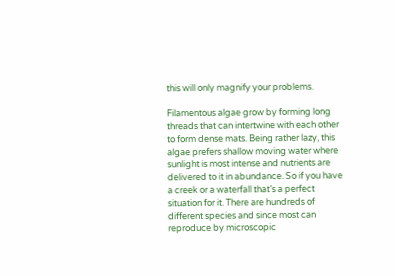this will only magnify your problems.

Filamentous algae grow by forming long threads that can intertwine with each other to form dense mats. Being rather lazy, this algae prefers shallow moving water where sunlight is most intense and nutrients are delivered to it in abundance. So if you have a creek or a waterfall that’s a perfect situation for it. There are hundreds of different species and since most can reproduce by microscopic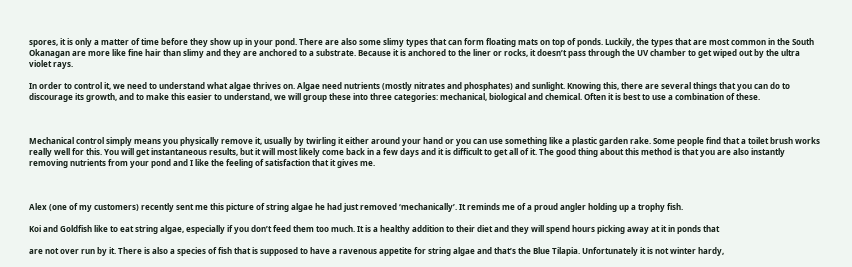spores, it is only a matter of time before they show up in your pond. There are also some slimy types that can form floating mats on top of ponds. Luckily, the types that are most common in the South Okanagan are more like fine hair than slimy and they are anchored to a substrate. Because it is anchored to the liner or rocks, it doesn’t pass through the UV chamber to get wiped out by the ultra violet rays.

In order to control it, we need to understand what algae thrives on. Algae need nutrients (mostly nitrates and phosphates) and sunlight. Knowing this, there are several things that you can do to discourage its growth, and to make this easier to understand, we will group these into three categories: mechanical, biological and chemical. Often it is best to use a combination of these.



Mechanical control simply means you physically remove it, usually by twirling it either around your hand or you can use something like a plastic garden rake. Some people find that a toilet brush works really well for this. You will get instantaneous results, but it will most likely come back in a few days and it is difficult to get all of it. The good thing about this method is that you are also instantly removing nutrients from your pond and I like the feeling of satisfaction that it gives me.



Alex (one of my customers) recently sent me this picture of string algae he had just removed ‘mechanically’. It reminds me of a proud angler holding up a trophy fish.

Koi and Goldfish like to eat string algae, especially if you don’t feed them too much. It is a healthy addition to their diet and they will spend hours picking away at it in ponds that

are not over run by it. There is also a species of fish that is supposed to have a ravenous appetite for string algae and that’s the Blue Tilapia. Unfortunately it is not winter hardy,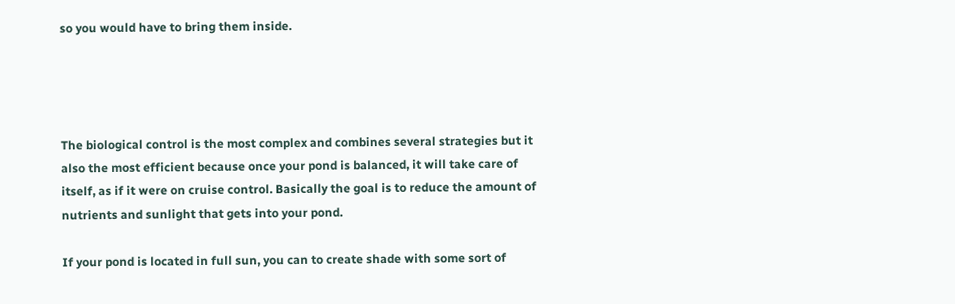so you would have to bring them inside.




The biological control is the most complex and combines several strategies but it also the most efficient because once your pond is balanced, it will take care of itself, as if it were on cruise control. Basically the goal is to reduce the amount of nutrients and sunlight that gets into your pond.

If your pond is located in full sun, you can to create shade with some sort of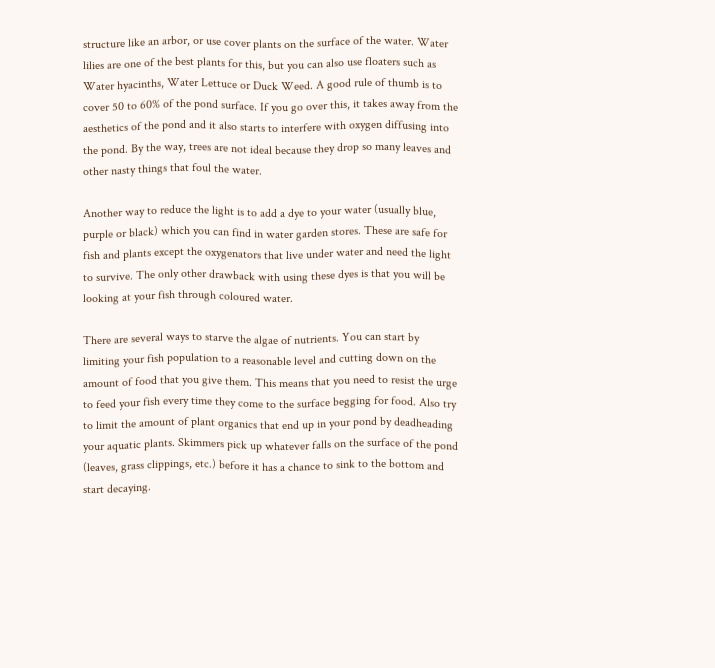structure like an arbor, or use cover plants on the surface of the water. Water lilies are one of the best plants for this, but you can also use floaters such as Water hyacinths, Water Lettuce or Duck Weed. A good rule of thumb is to cover 50 to 60% of the pond surface. If you go over this, it takes away from the aesthetics of the pond and it also starts to interfere with oxygen diffusing into the pond. By the way, trees are not ideal because they drop so many leaves and other nasty things that foul the water.

Another way to reduce the light is to add a dye to your water (usually blue, purple or black) which you can find in water garden stores. These are safe for fish and plants except the oxygenators that live under water and need the light to survive. The only other drawback with using these dyes is that you will be looking at your fish through coloured water.

There are several ways to starve the algae of nutrients. You can start by limiting your fish population to a reasonable level and cutting down on the amount of food that you give them. This means that you need to resist the urge to feed your fish every time they come to the surface begging for food. Also try to limit the amount of plant organics that end up in your pond by deadheading your aquatic plants. Skimmers pick up whatever falls on the surface of the pond (leaves, grass clippings, etc.) before it has a chance to sink to the bottom and start decaying.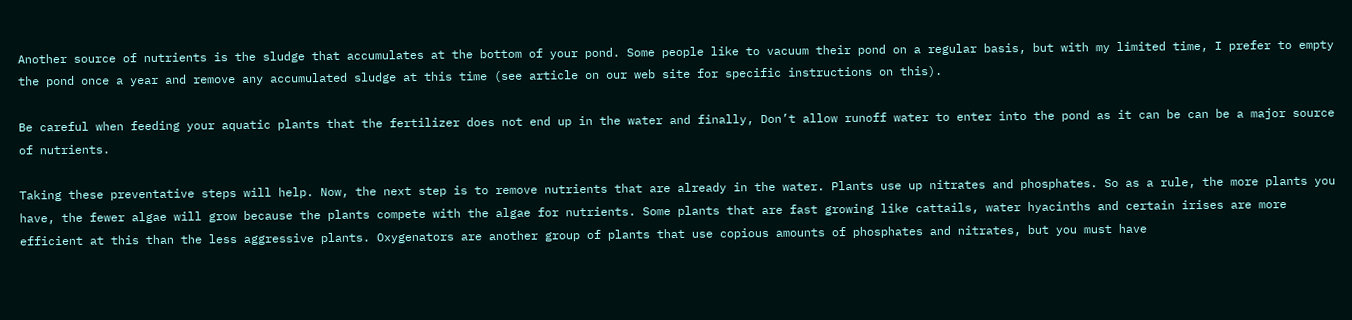Another source of nutrients is the sludge that accumulates at the bottom of your pond. Some people like to vacuum their pond on a regular basis, but with my limited time, I prefer to empty the pond once a year and remove any accumulated sludge at this time (see article on our web site for specific instructions on this).

Be careful when feeding your aquatic plants that the fertilizer does not end up in the water and finally, Don’t allow runoff water to enter into the pond as it can be can be a major source of nutrients.

Taking these preventative steps will help. Now, the next step is to remove nutrients that are already in the water. Plants use up nitrates and phosphates. So as a rule, the more plants you have, the fewer algae will grow because the plants compete with the algae for nutrients. Some plants that are fast growing like cattails, water hyacinths and certain irises are more efficient at this than the less aggressive plants. Oxygenators are another group of plants that use copious amounts of phosphates and nitrates, but you must have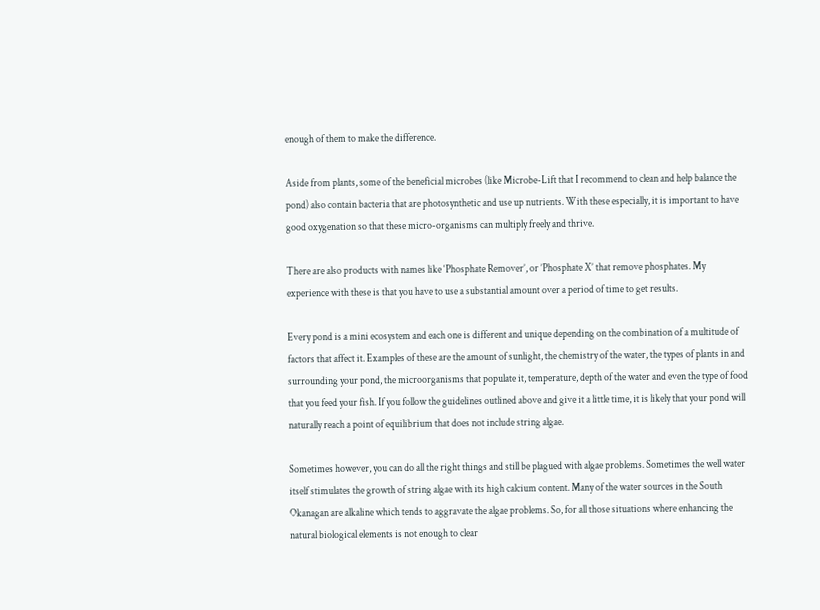enough of them to make the difference.

Aside from plants, some of the beneficial microbes (like Microbe-Lift that I recommend to clean and help balance the pond) also contain bacteria that are photosynthetic and use up nutrients. With these especially, it is important to have good oxygenation so that these micro-organisms can multiply freely and thrive.

There are also products with names like ‘Phosphate Remover’, or ’Phosphate X’ that remove phosphates. My experience with these is that you have to use a substantial amount over a period of time to get results.

Every pond is a mini ecosystem and each one is different and unique depending on the combination of a multitude of factors that affect it. Examples of these are the amount of sunlight, the chemistry of the water, the types of plants in and surrounding your pond, the microorganisms that populate it, temperature, depth of the water and even the type of food that you feed your fish. If you follow the guidelines outlined above and give it a little time, it is likely that your pond will naturally reach a point of equilibrium that does not include string algae.

Sometimes however, you can do all the right things and still be plagued with algae problems. Sometimes the well water itself stimulates the growth of string algae with its high calcium content. Many of the water sources in the South Okanagan are alkaline which tends to aggravate the algae problems. So, for all those situations where enhancing the natural biological elements is not enough to clear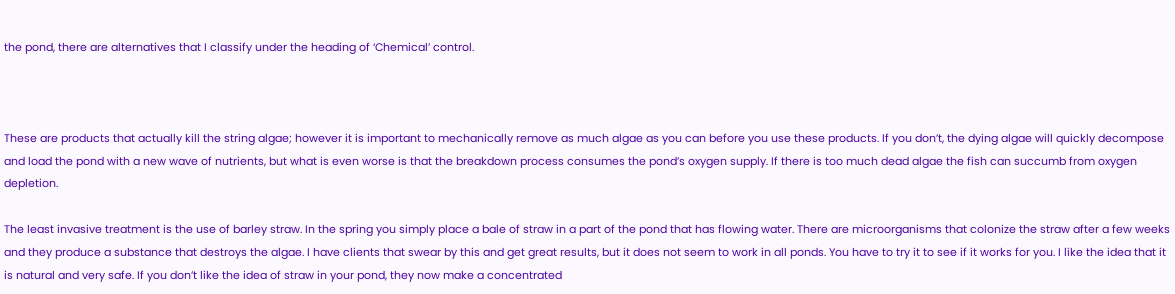the pond, there are alternatives that I classify under the heading of ‘Chemical’ control.



These are products that actually kill the string algae; however it is important to mechanically remove as much algae as you can before you use these products. If you don’t, the dying algae will quickly decompose and load the pond with a new wave of nutrients, but what is even worse is that the breakdown process consumes the pond’s oxygen supply. If there is too much dead algae the fish can succumb from oxygen depletion.

The least invasive treatment is the use of barley straw. In the spring you simply place a bale of straw in a part of the pond that has flowing water. There are microorganisms that colonize the straw after a few weeks and they produce a substance that destroys the algae. I have clients that swear by this and get great results, but it does not seem to work in all ponds. You have to try it to see if it works for you. I like the idea that it is natural and very safe. If you don’t like the idea of straw in your pond, they now make a concentrated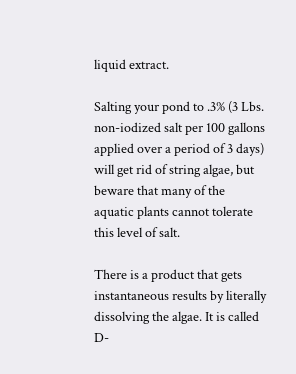liquid extract.

Salting your pond to .3% (3 Lbs. non-iodized salt per 100 gallons applied over a period of 3 days) will get rid of string algae, but beware that many of the aquatic plants cannot tolerate this level of salt.

There is a product that gets instantaneous results by literally dissolving the algae. It is called D-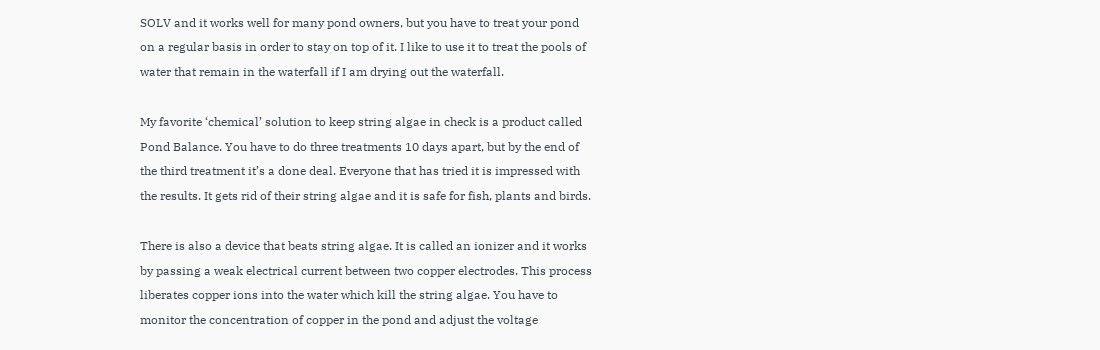SOLV and it works well for many pond owners, but you have to treat your pond on a regular basis in order to stay on top of it. I like to use it to treat the pools of water that remain in the waterfall if I am drying out the waterfall.

My favorite ‘chemical’ solution to keep string algae in check is a product called Pond Balance. You have to do three treatments 10 days apart, but by the end of the third treatment it’s a done deal. Everyone that has tried it is impressed with the results. It gets rid of their string algae and it is safe for fish, plants and birds.

There is also a device that beats string algae. It is called an ionizer and it works by passing a weak electrical current between two copper electrodes. This process liberates copper ions into the water which kill the string algae. You have to monitor the concentration of copper in the pond and adjust the voltage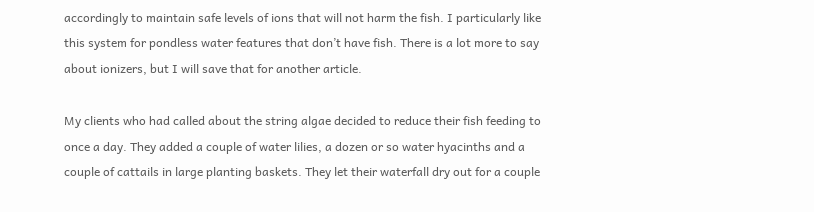accordingly to maintain safe levels of ions that will not harm the fish. I particularly like this system for pondless water features that don’t have fish. There is a lot more to say about ionizers, but I will save that for another article.

My clients who had called about the string algae decided to reduce their fish feeding to once a day. They added a couple of water lilies, a dozen or so water hyacinths and a couple of cattails in large planting baskets. They let their waterfall dry out for a couple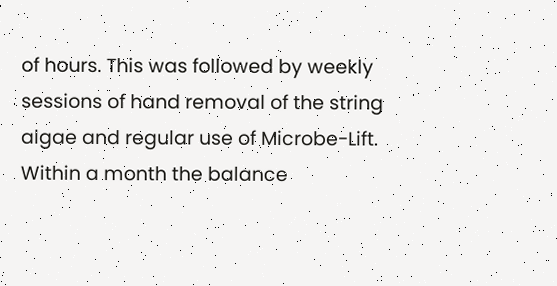of hours. This was followed by weekly sessions of hand removal of the string algae and regular use of Microbe-Lift. Within a month the balance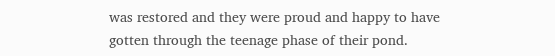was restored and they were proud and happy to have gotten through the teenage phase of their pond.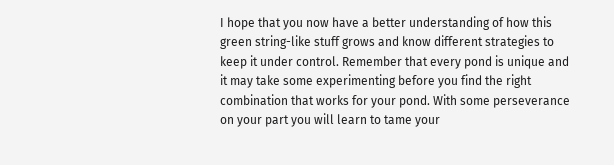I hope that you now have a better understanding of how this green string-like stuff grows and know different strategies to keep it under control. Remember that every pond is unique and it may take some experimenting before you find the right combination that works for your pond. With some perseverance on your part you will learn to tame your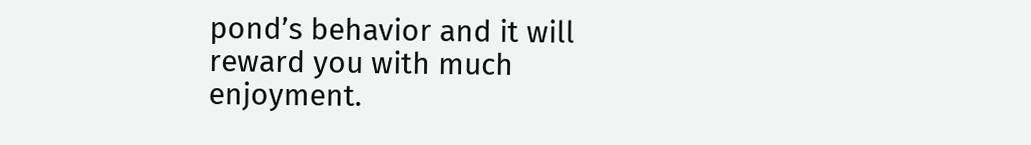pond’s behavior and it will reward you with much enjoyment.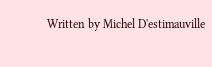Written by Michel D'estimauville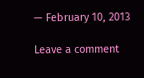— February 10, 2013

Leave a comment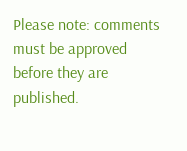Please note: comments must be approved before they are published.